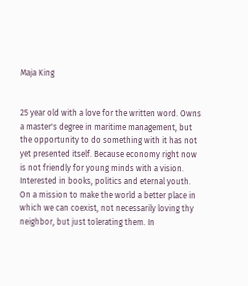Maja King


25 year old with a love for the written word. Owns a master's degree in maritime management, but the opportunity to do something with it has not yet presented itself. Because economy right now is not friendly for young minds with a vision. Interested in books, politics and eternal youth. On a mission to make the world a better place in which we can coexist, not necessarily loving thy neighbor, but just tolerating them. In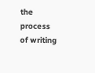the process of writing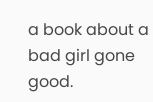a book about a bad girl gone good.